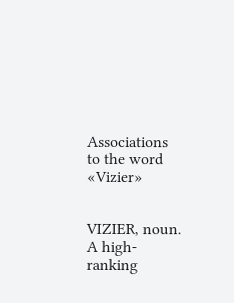Associations to the word «Vizier»


VIZIER, noun. A high-ranking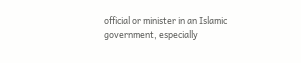official or minister in an Islamic government, especially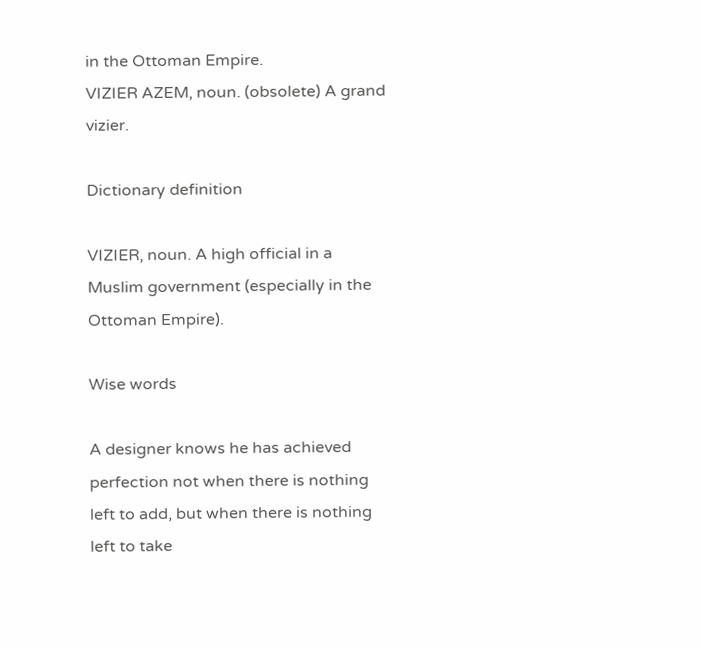in the Ottoman Empire.
VIZIER AZEM, noun. (obsolete) A grand vizier.

Dictionary definition

VIZIER, noun. A high official in a Muslim government (especially in the Ottoman Empire).

Wise words

A designer knows he has achieved perfection not when there is nothing left to add, but when there is nothing left to take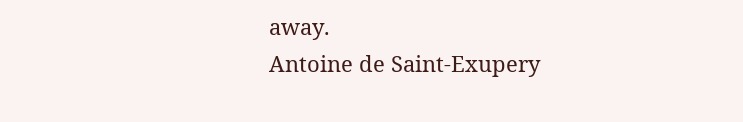away.
Antoine de Saint-Exupery